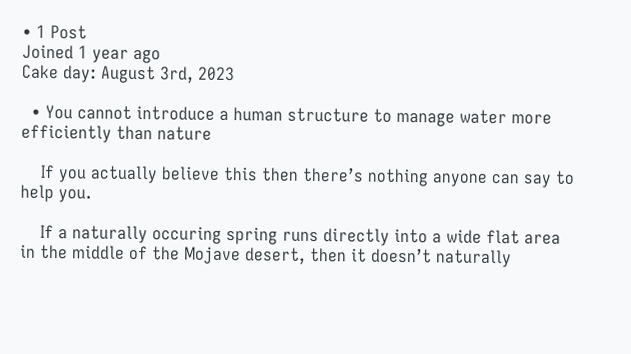• 1 Post
Joined 1 year ago
Cake day: August 3rd, 2023

  • You cannot introduce a human structure to manage water more efficiently than nature

    If you actually believe this then there’s nothing anyone can say to help you.

    If a naturally occuring spring runs directly into a wide flat area in the middle of the Mojave desert, then it doesn’t naturally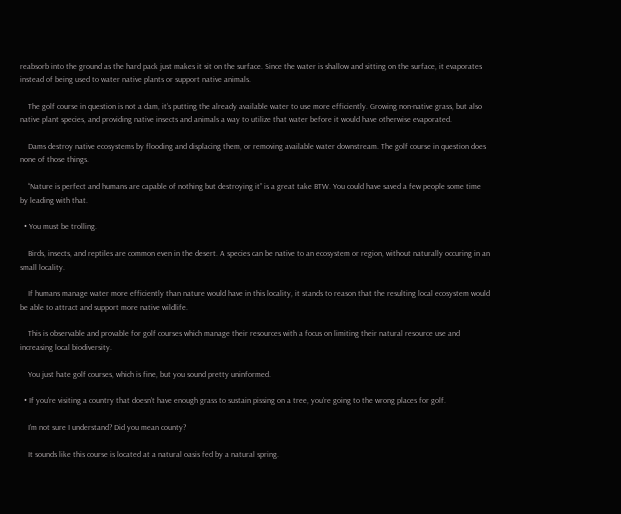reabsorb into the ground as the hard pack just makes it sit on the surface. Since the water is shallow and sitting on the surface, it evaporates instead of being used to water native plants or support native animals.

    The golf course in question is not a dam, it’s putting the already available water to use more efficiently. Growing non-native grass, but also native plant species, and providing native insects and animals a way to utilize that water before it would have otherwise evaporated.

    Dams destroy native ecosystems by flooding and displacing them, or removing available water downstream. The golf course in question does none of those things.

    “Nature is perfect and humans are capable of nothing but destroying it” is a great take BTW. You could have saved a few people some time by leading with that.

  • You must be trolling.

    Birds, insects, and reptiles are common even in the desert. A species can be native to an ecosystem or region, without naturally occuring in an small locality.

    If humans manage water more efficiently than nature would have in this locality, it stands to reason that the resulting local ecosystem would be able to attract and support more native wildlife.

    This is observable and provable for golf courses which manage their resources with a focus on limiting their natural resource use and increasing local biodiversity.

    You just hate golf courses, which is fine, but you sound pretty uninformed.

  • If you’re visiting a country that doesn’t have enough grass to sustain pissing on a tree, you’re going to the wrong places for golf.

    I’m not sure I understand? Did you mean county?

    It sounds like this course is located at a natural oasis fed by a natural spring.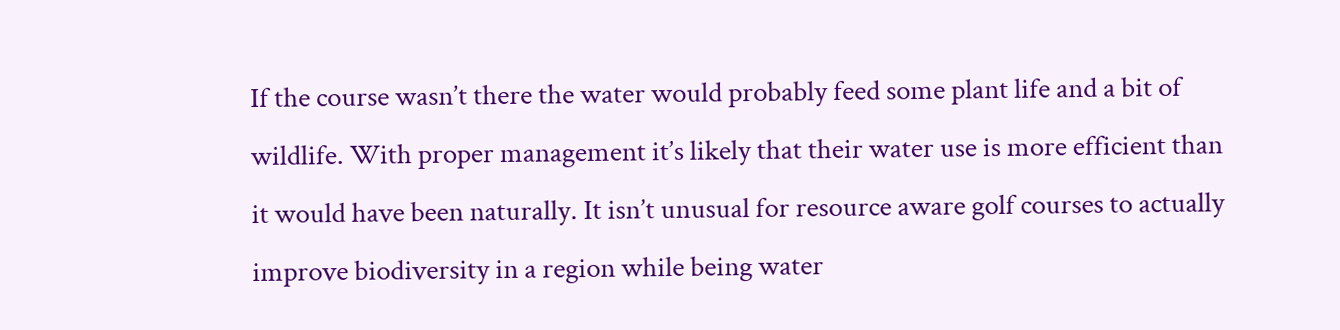If the course wasn’t there the water would probably feed some plant life and a bit of wildlife. With proper management it’s likely that their water use is more efficient than it would have been naturally. It isn’t unusual for resource aware golf courses to actually improve biodiversity in a region while being water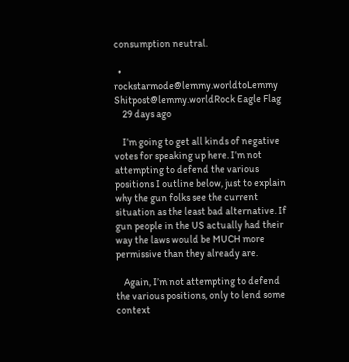consumption neutral.

  • rockstarmode@lemmy.worldtoLemmy Shitpost@lemmy.worldRock Eagle Flag
    29 days ago

    I’m going to get all kinds of negative votes for speaking up here. I’m not attempting to defend the various positions I outline below, just to explain why the gun folks see the current situation as the least bad alternative. If gun people in the US actually had their way the laws would be MUCH more permissive than they already are.

    Again, I’m not attempting to defend the various positions, only to lend some context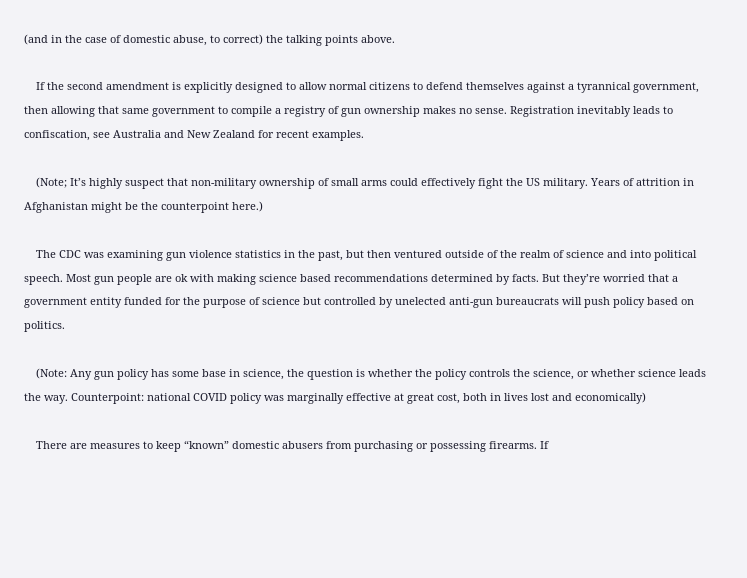(and in the case of domestic abuse, to correct) the talking points above.

    If the second amendment is explicitly designed to allow normal citizens to defend themselves against a tyrannical government, then allowing that same government to compile a registry of gun ownership makes no sense. Registration inevitably leads to confiscation, see Australia and New Zealand for recent examples.

    (Note; It’s highly suspect that non-military ownership of small arms could effectively fight the US military. Years of attrition in Afghanistan might be the counterpoint here.)

    The CDC was examining gun violence statistics in the past, but then ventured outside of the realm of science and into political speech. Most gun people are ok with making science based recommendations determined by facts. But they’re worried that a government entity funded for the purpose of science but controlled by unelected anti-gun bureaucrats will push policy based on politics.

    (Note: Any gun policy has some base in science, the question is whether the policy controls the science, or whether science leads the way. Counterpoint: national COVID policy was marginally effective at great cost, both in lives lost and economically)

    There are measures to keep “known” domestic abusers from purchasing or possessing firearms. If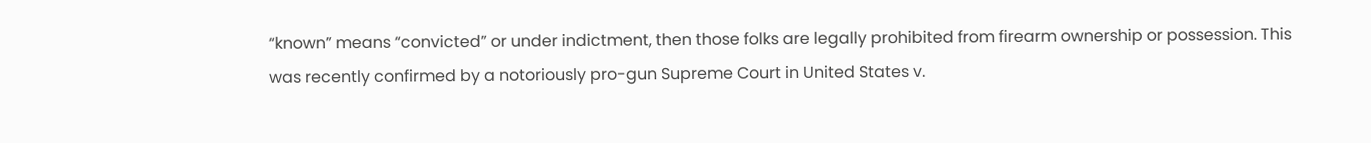“known” means “convicted” or under indictment, then those folks are legally prohibited from firearm ownership or possession. This was recently confirmed by a notoriously pro-gun Supreme Court in United States v.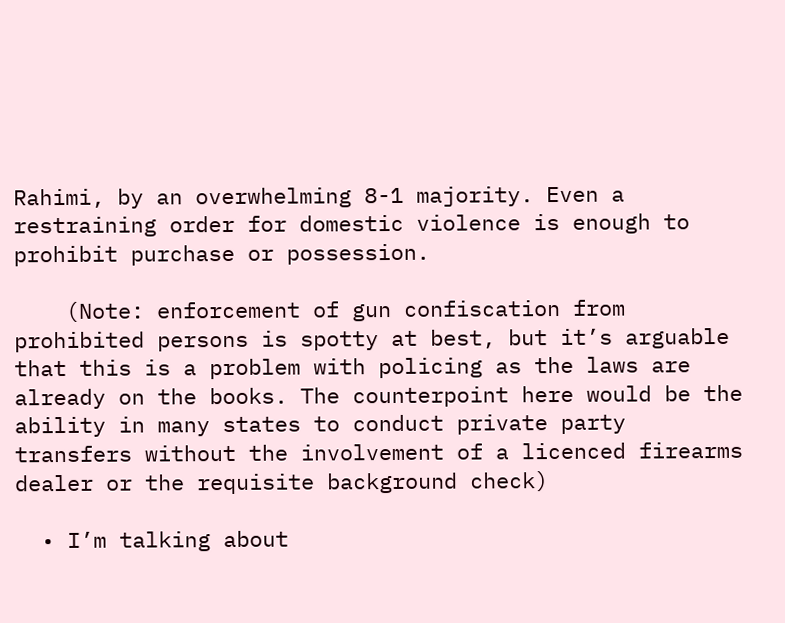Rahimi, by an overwhelming 8-1 majority. Even a restraining order for domestic violence is enough to prohibit purchase or possession.

    (Note: enforcement of gun confiscation from prohibited persons is spotty at best, but it’s arguable that this is a problem with policing as the laws are already on the books. The counterpoint here would be the ability in many states to conduct private party transfers without the involvement of a licenced firearms dealer or the requisite background check)

  • I’m talking about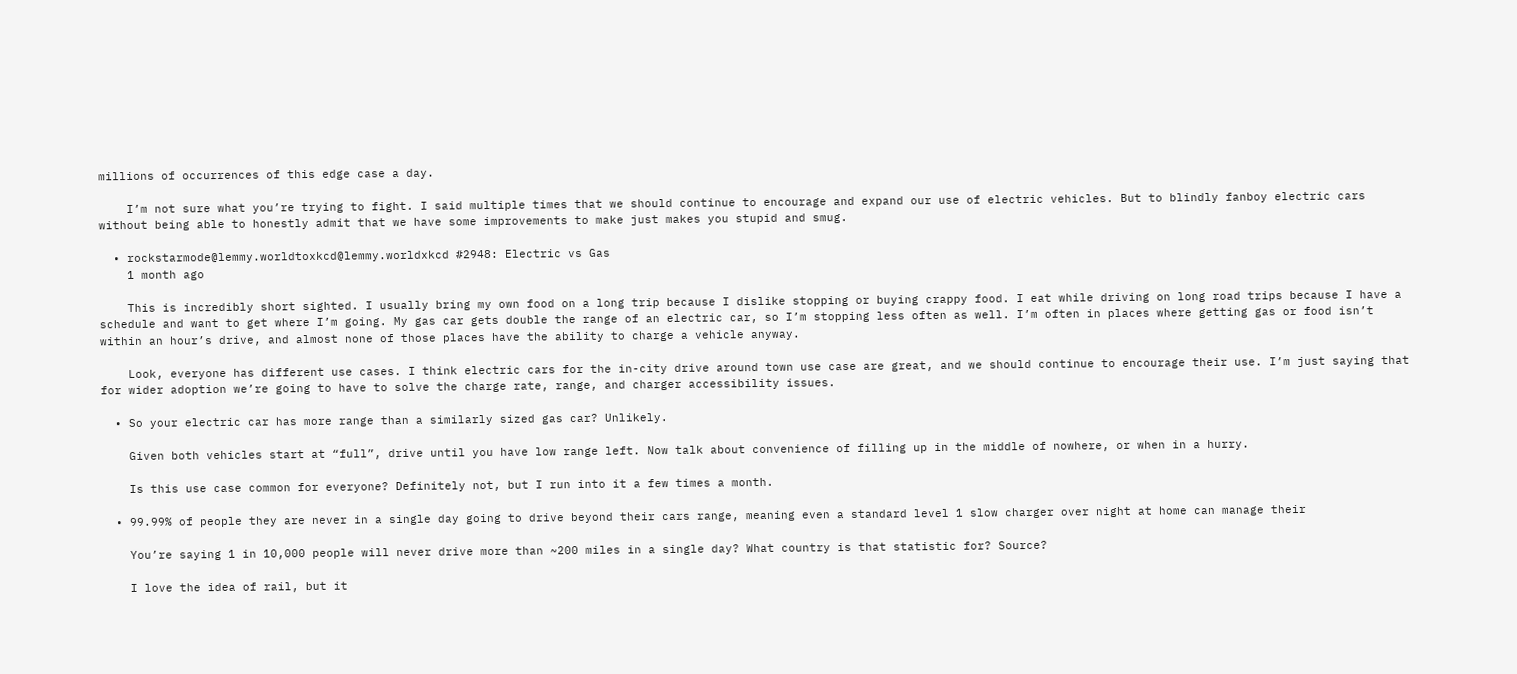millions of occurrences of this edge case a day.

    I’m not sure what you’re trying to fight. I said multiple times that we should continue to encourage and expand our use of electric vehicles. But to blindly fanboy electric cars without being able to honestly admit that we have some improvements to make just makes you stupid and smug.

  • rockstarmode@lemmy.worldtoxkcd@lemmy.worldxkcd #2948: Electric vs Gas
    1 month ago

    This is incredibly short sighted. I usually bring my own food on a long trip because I dislike stopping or buying crappy food. I eat while driving on long road trips because I have a schedule and want to get where I’m going. My gas car gets double the range of an electric car, so I’m stopping less often as well. I’m often in places where getting gas or food isn’t within an hour’s drive, and almost none of those places have the ability to charge a vehicle anyway.

    Look, everyone has different use cases. I think electric cars for the in-city drive around town use case are great, and we should continue to encourage their use. I’m just saying that for wider adoption we’re going to have to solve the charge rate, range, and charger accessibility issues.

  • So your electric car has more range than a similarly sized gas car? Unlikely.

    Given both vehicles start at “full”, drive until you have low range left. Now talk about convenience of filling up in the middle of nowhere, or when in a hurry.

    Is this use case common for everyone? Definitely not, but I run into it a few times a month.

  • 99.99% of people they are never in a single day going to drive beyond their cars range, meaning even a standard level 1 slow charger over night at home can manage their

    You’re saying 1 in 10,000 people will never drive more than ~200 miles in a single day? What country is that statistic for? Source?

    I love the idea of rail, but it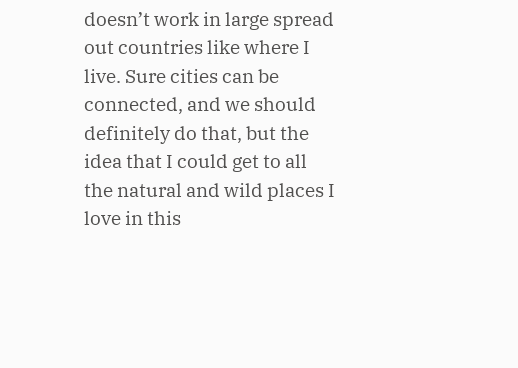doesn’t work in large spread out countries like where I live. Sure cities can be connected, and we should definitely do that, but the idea that I could get to all the natural and wild places I love in this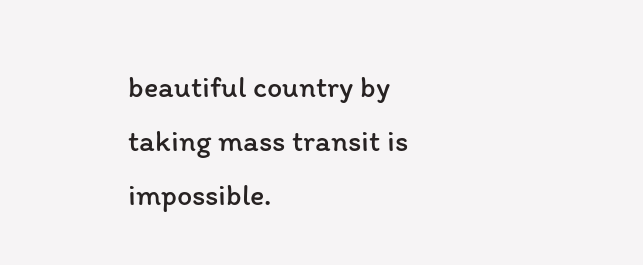beautiful country by taking mass transit is impossible.